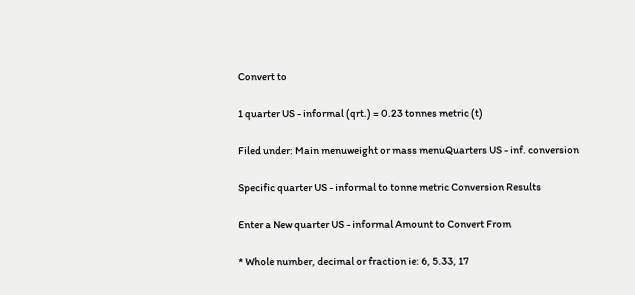Convert to

1 quarter US - informal (qrt.) = 0.23 tonnes metric (t)

Filed under: Main menuweight or mass menuQuarters US - inf. conversion

Specific quarter US - informal to tonne metric Conversion Results

Enter a New quarter US - informal Amount to Convert From

* Whole number, decimal or fraction ie: 6, 5.33, 17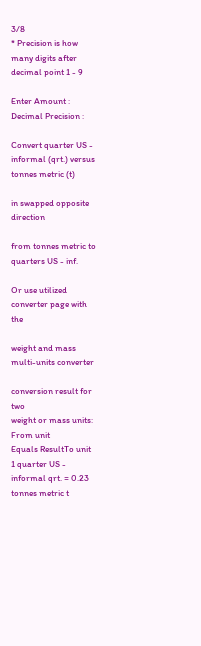3/8
* Precision is how many digits after decimal point 1 - 9

Enter Amount :
Decimal Precision :

Convert quarter US - informal (qrt.) versus tonnes metric (t)

in swapped opposite direction

from tonnes metric to quarters US - inf.

Or use utilized converter page with the

weight and mass multi-units converter

conversion result for two
weight or mass units:
From unit
Equals ResultTo unit
1 quarter US - informal qrt. = 0.23 tonnes metric t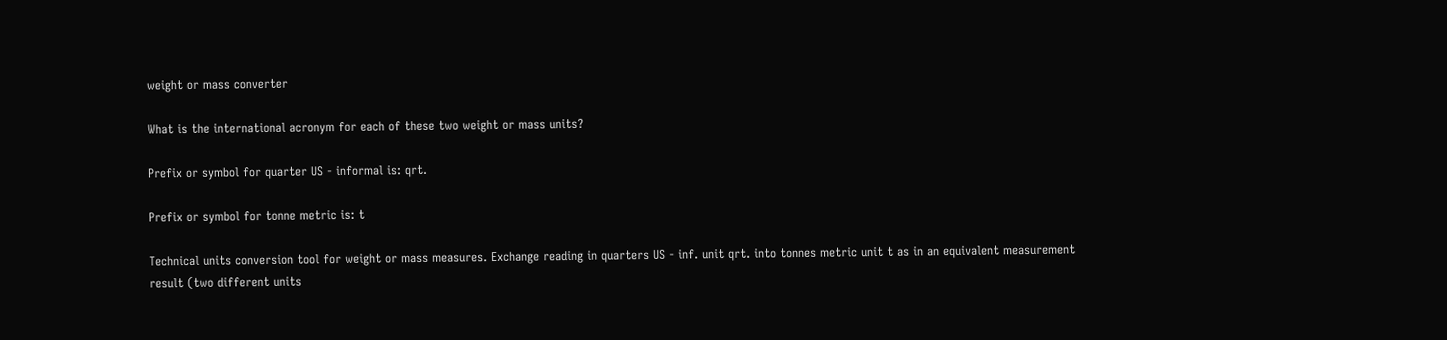weight or mass converter

What is the international acronym for each of these two weight or mass units?

Prefix or symbol for quarter US - informal is: qrt.

Prefix or symbol for tonne metric is: t

Technical units conversion tool for weight or mass measures. Exchange reading in quarters US - inf. unit qrt. into tonnes metric unit t as in an equivalent measurement result (two different units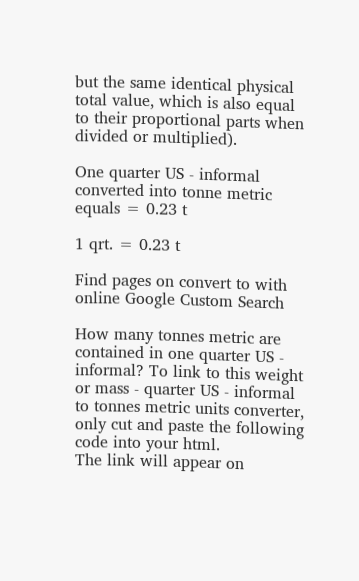but the same identical physical total value, which is also equal to their proportional parts when divided or multiplied).

One quarter US - informal converted into tonne metric equals = 0.23 t

1 qrt. = 0.23 t

Find pages on convert to with online Google Custom Search

How many tonnes metric are contained in one quarter US - informal? To link to this weight or mass - quarter US - informal to tonnes metric units converter, only cut and paste the following code into your html.
The link will appear on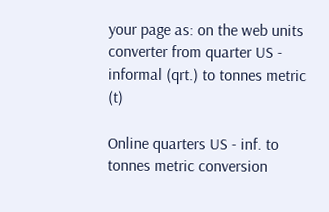your page as: on the web units converter from quarter US - informal (qrt.) to tonnes metric (t)

Online quarters US - inf. to tonnes metric conversion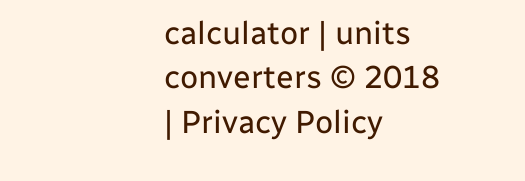calculator | units converters © 2018 | Privacy Policy